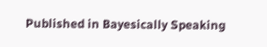Published in Bayesically Speaking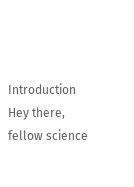Introduction Hey there, fellow science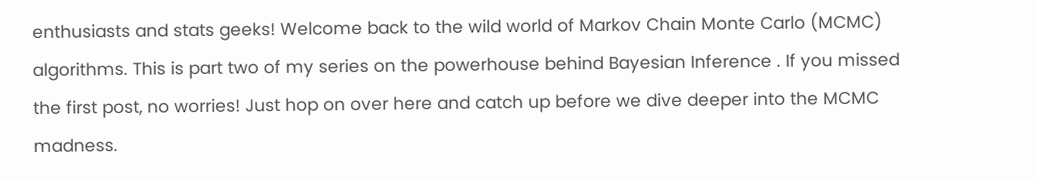enthusiasts and stats geeks! Welcome back to the wild world of Markov Chain Monte Carlo (MCMC) algorithms. This is part two of my series on the powerhouse behind Bayesian Inference . If you missed the first post, no worries! Just hop on over here and catch up before we dive deeper into the MCMC madness.